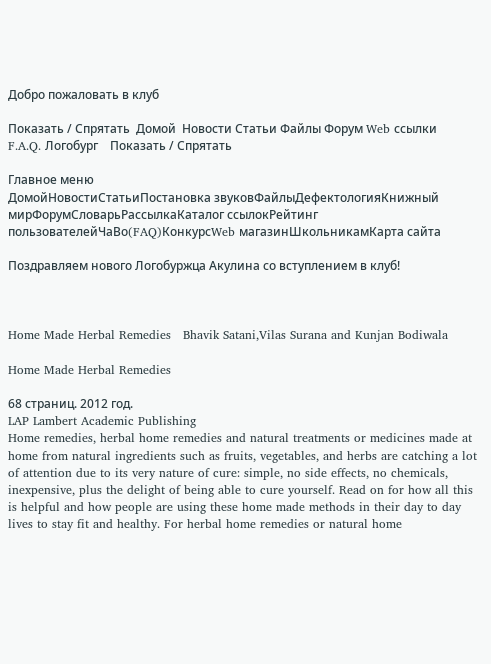Добро пожаловать в клуб

Показать / Спрятать  Домой  Новости Статьи Файлы Форум Web ссылки F.A.Q. Логобург    Показать / Спрятать

Главное меню
ДомойНовостиСтатьиПостановка звуковФайлыДефектологияКнижный мирФорумСловарьРассылкаКаталог ссылокРейтинг пользователейЧаВо(FAQ)КонкурсWeb магазинШкольникамКарта сайта

Поздравляем нового Логобуржца Акулина со вступлением в клуб!



Home Made Herbal Remedies   Bhavik Satani,Vilas Surana and Kunjan Bodiwala

Home Made Herbal Remedies

68 страниц. 2012 год.
LAP Lambert Academic Publishing
Home remedies, herbal home remedies and natural treatments or medicines made at home from natural ingredients such as fruits, vegetables, and herbs are catching a lot of attention due to its very nature of cure: simple, no side effects, no chemicals, inexpensive, plus the delight of being able to cure yourself. Read on for how all this is helpful and how people are using these home made methods in their day to day lives to stay fit and healthy. For herbal home remedies or natural home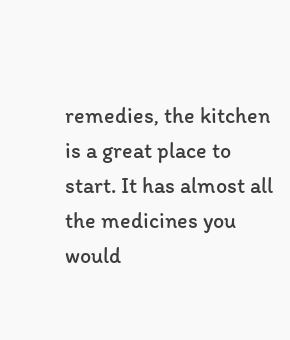remedies, the kitchen is a great place to start. It has almost all the medicines you would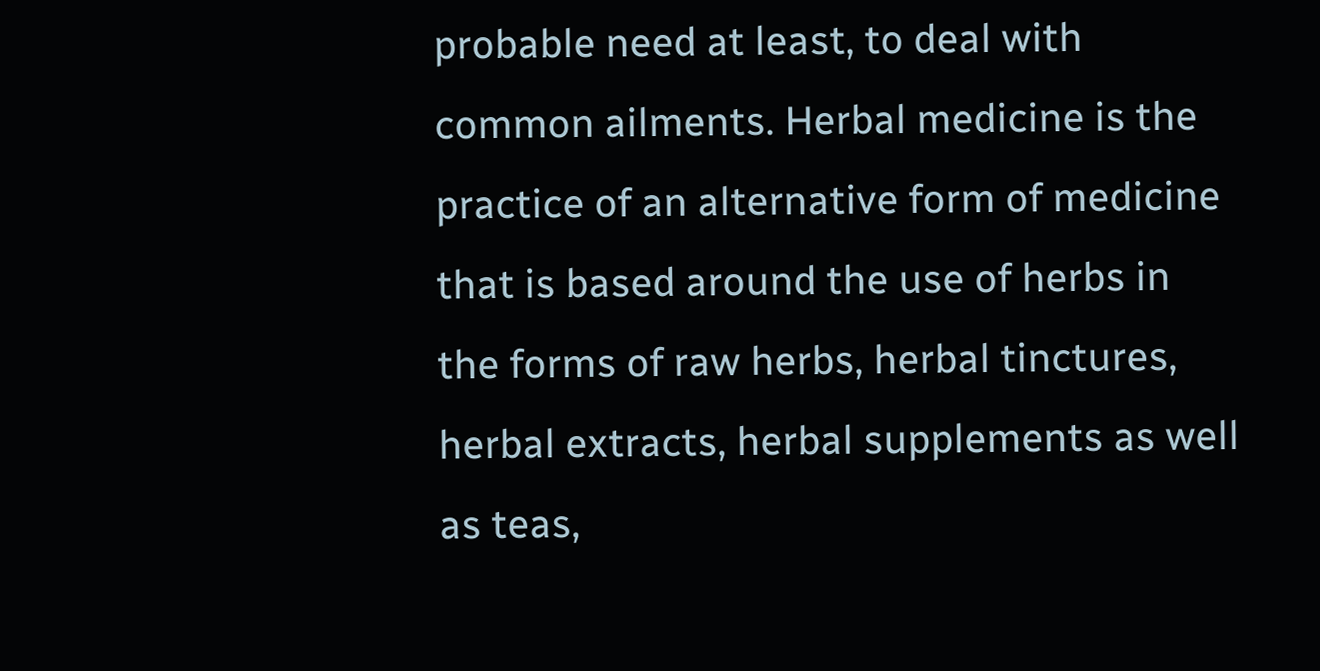probable need at least, to deal with common ailments. Herbal medicine is the practice of an alternative form of medicine that is based around the use of herbs in the forms of raw herbs, herbal tinctures, herbal extracts, herbal supplements as well as teas,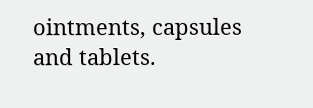ointments, capsules and tablets.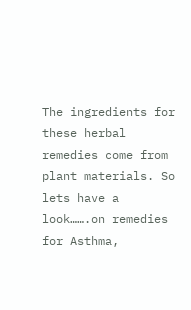The ingredients for these herbal remedies come from plant materials. So lets have a look…….on remedies for Asthma,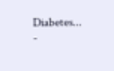Diabetes...
-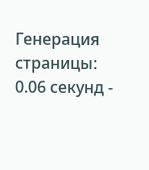Генерация страницы: 0.06 секунд -